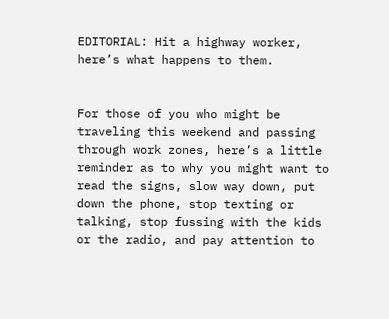EDITORIAL: Hit a highway worker, here’s what happens to them.


For those of you who might be traveling this weekend and passing through work zones, here’s a little reminder as to why you might want to read the signs, slow way down, put down the phone, stop texting or talking, stop fussing with the kids or the radio, and pay attention to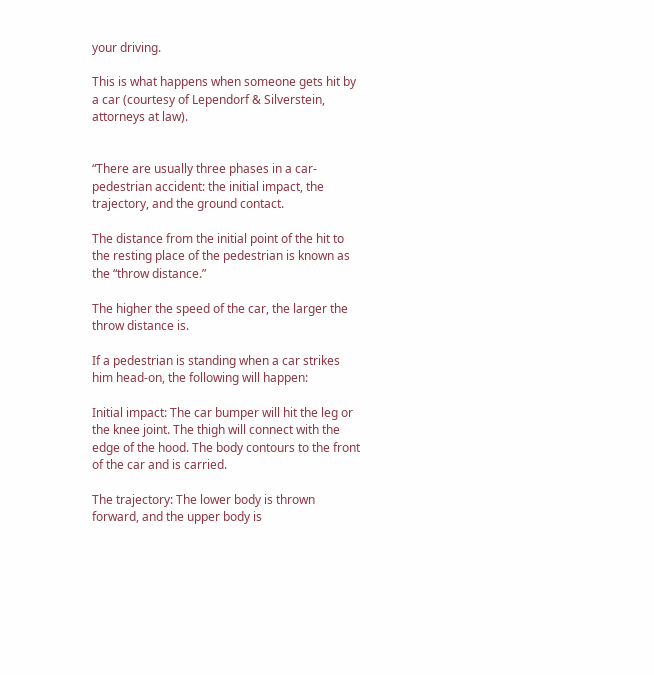your driving.

This is what happens when someone gets hit by a car (courtesy of Lependorf & Silverstein, attorneys at law).


“There are usually three phases in a car-pedestrian accident: the initial impact, the trajectory, and the ground contact.

The distance from the initial point of the hit to the resting place of the pedestrian is known as the “throw distance.”

The higher the speed of the car, the larger the throw distance is.

If a pedestrian is standing when a car strikes him head-on, the following will happen:

Initial impact: The car bumper will hit the leg or the knee joint. The thigh will connect with the edge of the hood. The body contours to the front of the car and is carried.

The trajectory: The lower body is thrown forward, and the upper body is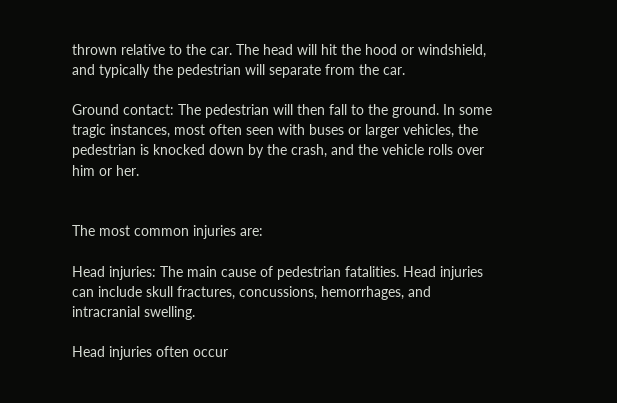thrown relative to the car. The head will hit the hood or windshield, and typically the pedestrian will separate from the car.

Ground contact: The pedestrian will then fall to the ground. In some tragic instances, most often seen with buses or larger vehicles, the pedestrian is knocked down by the crash, and the vehicle rolls over him or her.


The most common injuries are:

Head injuries: The main cause of pedestrian fatalities. Head injuries can include skull fractures, concussions, hemorrhages, and intracranial swelling.

Head injuries often occur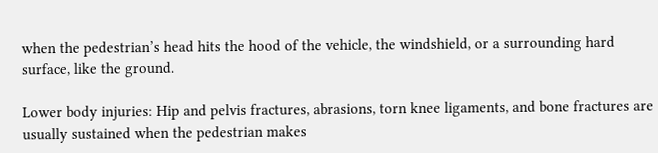when the pedestrian’s head hits the hood of the vehicle, the windshield, or a surrounding hard surface, like the ground.

Lower body injuries: Hip and pelvis fractures, abrasions, torn knee ligaments, and bone fractures are usually sustained when the pedestrian makes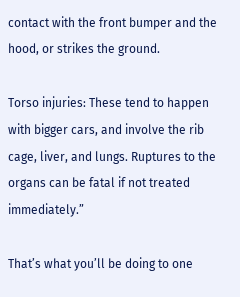contact with the front bumper and the hood, or strikes the ground.

Torso injuries: These tend to happen with bigger cars, and involve the rib cage, liver, and lungs. Ruptures to the organs can be fatal if not treated immediately.”

That’s what you’ll be doing to one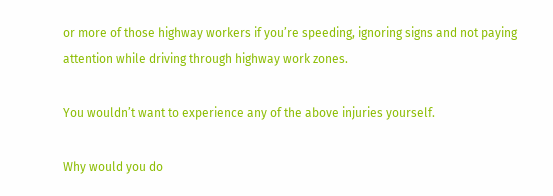or more of those highway workers if you’re speeding, ignoring signs and not paying attention while driving through highway work zones.

You wouldn’t want to experience any of the above injuries yourself.

Why would you do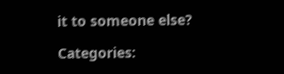it to someone else?

Categories: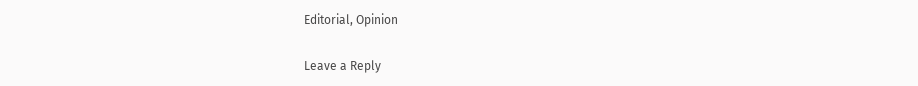Editorial, Opinion

Leave a Reply